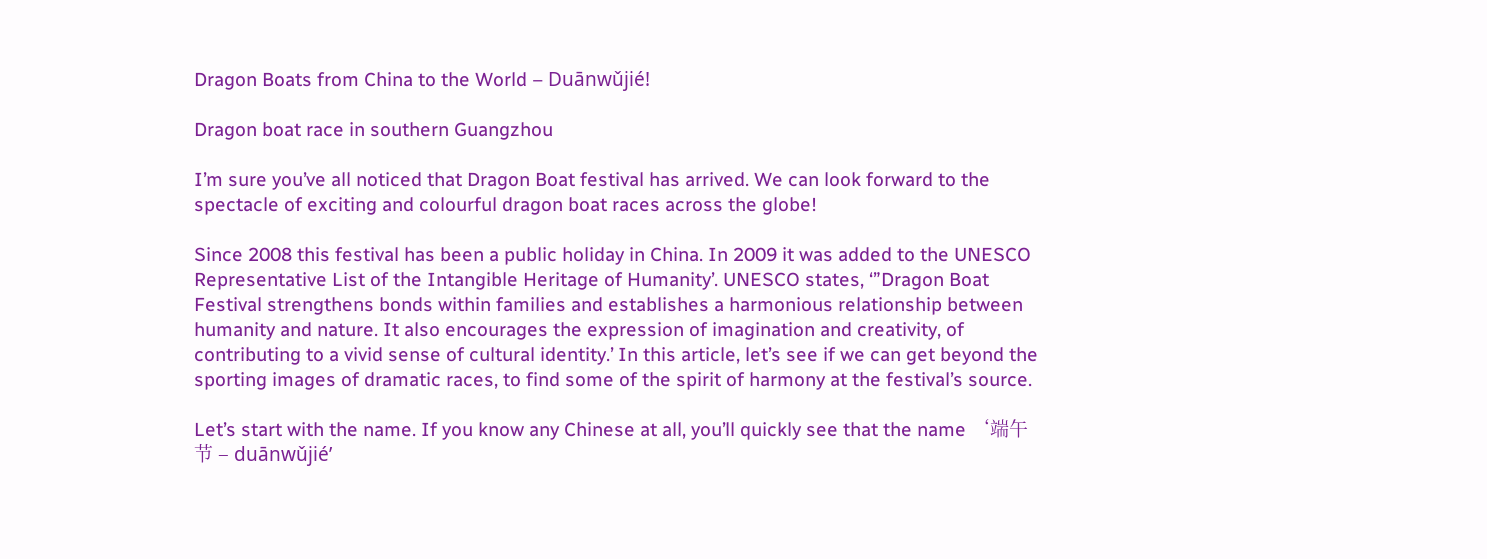Dragon Boats from China to the World – Duānwǔjié!

Dragon boat race in southern Guangzhou

I’m sure you’ve all noticed that Dragon Boat festival has arrived. We can look forward to the spectacle of exciting and colourful dragon boat races across the globe!

Since 2008 this festival has been a public holiday in China. In 2009 it was added to the UNESCO Representative List of the Intangible Heritage of Humanity’. UNESCO states, ‘”Dragon Boat Festival strengthens bonds within families and establishes a harmonious relationship between humanity and nature. It also encourages the expression of imagination and creativity, of contributing to a vivid sense of cultural identity.’ In this article, let’s see if we can get beyond the sporting images of dramatic races, to find some of the spirit of harmony at the festival’s source.

Let’s start with the name. If you know any Chinese at all, you’ll quickly see that the name ‘端午节 – duānwǔjié’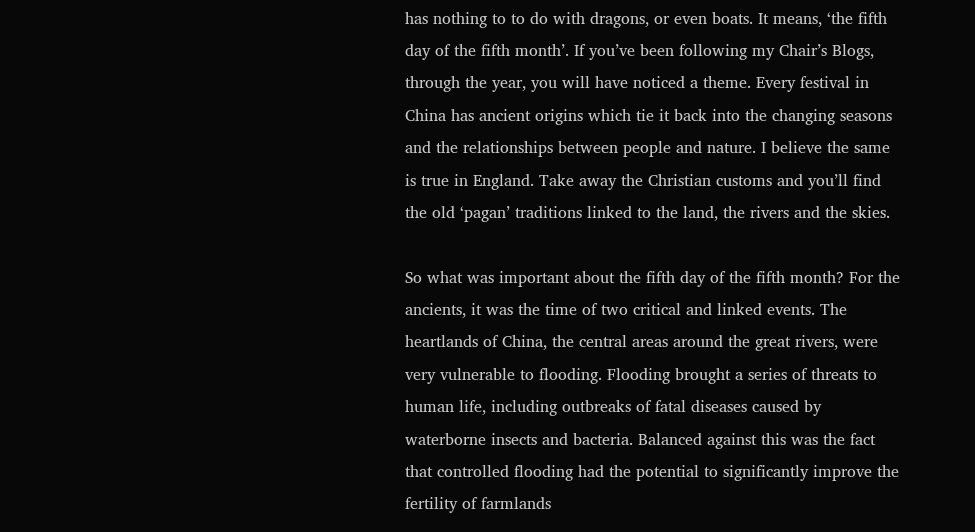has nothing to to do with dragons, or even boats. It means, ‘the fifth day of the fifth month’. If you’ve been following my Chair’s Blogs, through the year, you will have noticed a theme. Every festival in China has ancient origins which tie it back into the changing seasons and the relationships between people and nature. I believe the same is true in England. Take away the Christian customs and you’ll find the old ‘pagan’ traditions linked to the land, the rivers and the skies.

So what was important about the fifth day of the fifth month? For the ancients, it was the time of two critical and linked events. The heartlands of China, the central areas around the great rivers, were very vulnerable to flooding. Flooding brought a series of threats to human life, including outbreaks of fatal diseases caused by waterborne insects and bacteria. Balanced against this was the fact that controlled flooding had the potential to significantly improve the fertility of farmlands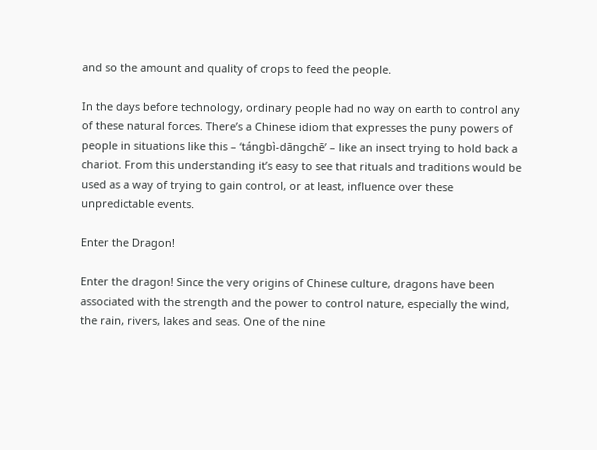and so the amount and quality of crops to feed the people.

In the days before technology, ordinary people had no way on earth to control any of these natural forces. There’s a Chinese idiom that expresses the puny powers of people in situations like this – ‘tángbì-dāngchē’ – like an insect trying to hold back a chariot. From this understanding it’s easy to see that rituals and traditions would be used as a way of trying to gain control, or at least, influence over these unpredictable events.

Enter the Dragon!

Enter the dragon! Since the very origins of Chinese culture, dragons have been associated with the strength and the power to control nature, especially the wind, the rain, rivers, lakes and seas. One of the nine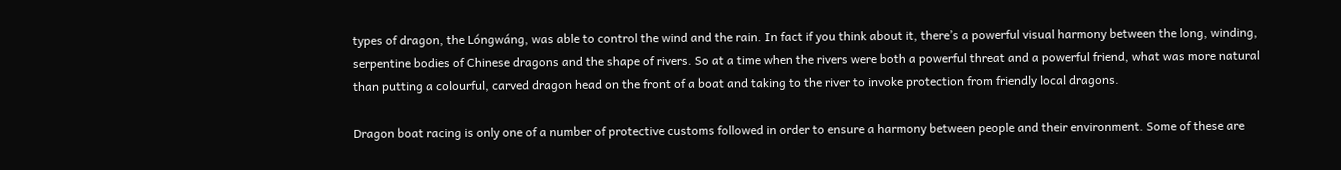types of dragon, the Lóngwáng, was able to control the wind and the rain. In fact if you think about it, there’s a powerful visual harmony between the long, winding, serpentine bodies of Chinese dragons and the shape of rivers. So at a time when the rivers were both a powerful threat and a powerful friend, what was more natural than putting a colourful, carved dragon head on the front of a boat and taking to the river to invoke protection from friendly local dragons.

Dragon boat racing is only one of a number of protective customs followed in order to ensure a harmony between people and their environment. Some of these are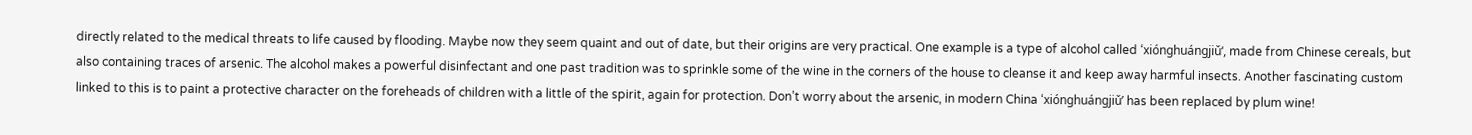directly related to the medical threats to life caused by flooding. Maybe now they seem quaint and out of date, but their origins are very practical. One example is a type of alcohol called ‘xiónghuángjiǔ‘, made from Chinese cereals, but also containing traces of arsenic. The alcohol makes a powerful disinfectant and one past tradition was to sprinkle some of the wine in the corners of the house to cleanse it and keep away harmful insects. Another fascinating custom linked to this is to paint a protective character on the foreheads of children with a little of the spirit, again for protection. Don’t worry about the arsenic, in modern China ‘xiónghuángjiǔ’ has been replaced by plum wine!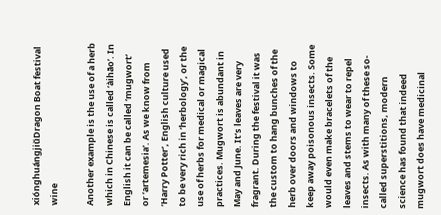xiónghuángjiǔDragon Boat festival wine

Another example is the use of a herb which in Chinese is called ‘àihāo’. In English it can be called ‘mugwort’ or ‘artemesia’. As we know from ‘Harry Potter’, English culture used to be very rich in ‘herbology’, or the use of herbs for medical or magical practices. Mugwort is abundant in May and June. It’s leaves are very fragrant. During the festival it was the custom to hang bunches of the herb over doors and windows to keep away poisonous insects. Some would even make bracelets of the leaves and stems to wear to repel insects. As with many of these so-called superstitions, modern science has found that indeed mugwort does have medicinal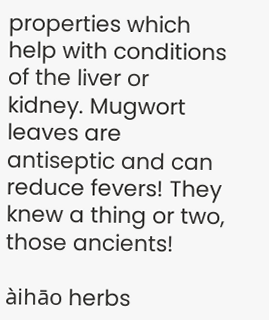properties which help with conditions of the liver or kidney. Mugwort leaves are antiseptic and can reduce fevers! They knew a thing or two, those ancients!

àihāo herbs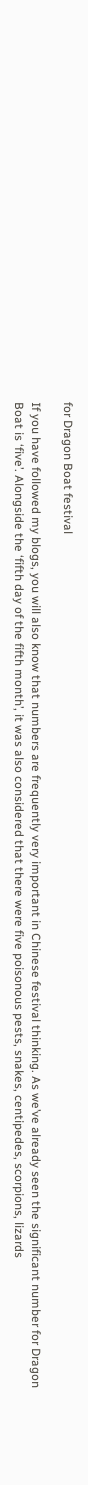for Dragon Boat festival

If you have followed my blogs, you will also know that numbers are frequently very important in Chinese festival thinking. As we’ve already seen the significant number for Dragon Boat is ‘five’. Alongside the ‘fifth day of the fifth month’, it was also considered that there were five poisonous pests, snakes, centipedes, scorpions, lizards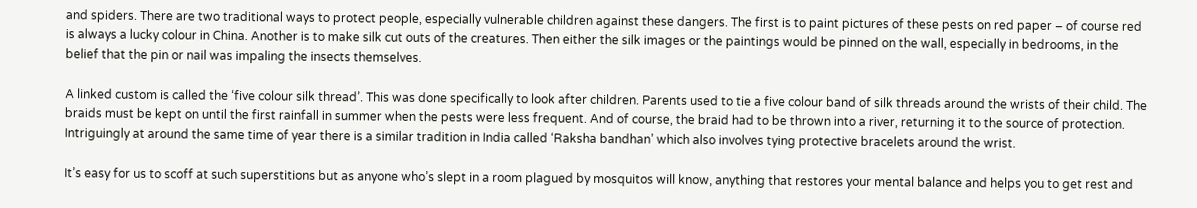and spiders. There are two traditional ways to protect people, especially vulnerable children against these dangers. The first is to paint pictures of these pests on red paper – of course red is always a lucky colour in China. Another is to make silk cut outs of the creatures. Then either the silk images or the paintings would be pinned on the wall, especially in bedrooms, in the belief that the pin or nail was impaling the insects themselves.

A linked custom is called the ‘five colour silk thread’. This was done specifically to look after children. Parents used to tie a five colour band of silk threads around the wrists of their child. The braids must be kept on until the first rainfall in summer when the pests were less frequent. And of course, the braid had to be thrown into a river, returning it to the source of protection. Intriguingly at around the same time of year there is a similar tradition in India called ‘Raksha bandhan’ which also involves tying protective bracelets around the wrist.

It’s easy for us to scoff at such superstitions but as anyone who’s slept in a room plagued by mosquitos will know, anything that restores your mental balance and helps you to get rest and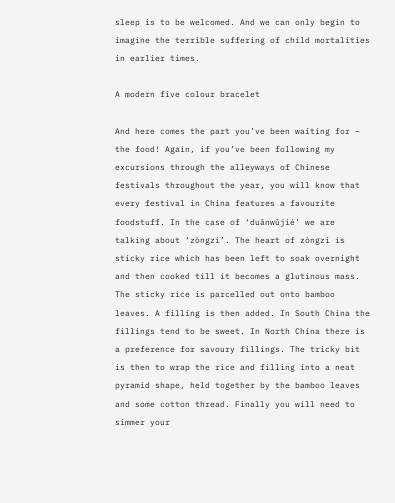sleep is to be welcomed. And we can only begin to imagine the terrible suffering of child mortalities in earlier times.

A modern five colour bracelet

And here comes the part you’ve been waiting for – the food! Again, if you’ve been following my excursions through the alleyways of Chinese festivals throughout the year, you will know that every festival in China features a favourite foodstuff. In the case of ‘duānwǔjié’ we are talking about ‘zòngzi’. The heart of zòngzi is sticky rice which has been left to soak overnight and then cooked till it becomes a glutinous mass. The sticky rice is parcelled out onto bamboo leaves. A filling is then added. In South China the fillings tend to be sweet. In North China there is a preference for savoury fillings. The tricky bit is then to wrap the rice and filling into a neat pyramid shape, held together by the bamboo leaves and some cotton thread. Finally you will need to simmer your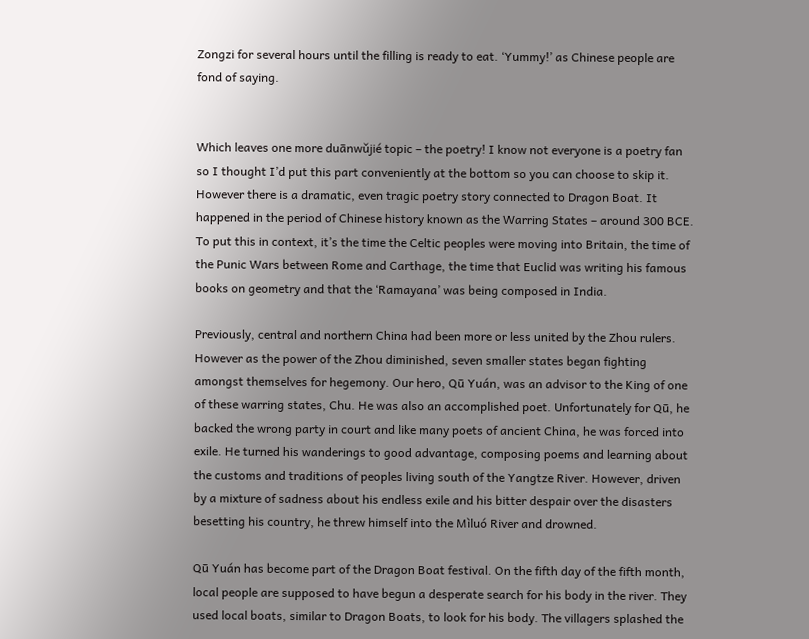Zongzi for several hours until the filling is ready to eat. ‘Yummy!’ as Chinese people are fond of saying.


Which leaves one more duānwǔjié topic – the poetry! I know not everyone is a poetry fan so I thought I’d put this part conveniently at the bottom so you can choose to skip it. However there is a dramatic, even tragic poetry story connected to Dragon Boat. It happened in the period of Chinese history known as the Warring States – around 300 BCE. To put this in context, it’s the time the Celtic peoples were moving into Britain, the time of the Punic Wars between Rome and Carthage, the time that Euclid was writing his famous books on geometry and that the ‘Ramayana’ was being composed in India.

Previously, central and northern China had been more or less united by the Zhou rulers. However as the power of the Zhou diminished, seven smaller states began fighting amongst themselves for hegemony. Our hero, Qū Yuán, was an advisor to the King of one of these warring states, Chu. He was also an accomplished poet. Unfortunately for Qū, he backed the wrong party in court and like many poets of ancient China, he was forced into exile. He turned his wanderings to good advantage, composing poems and learning about the customs and traditions of peoples living south of the Yangtze River. However, driven by a mixture of sadness about his endless exile and his bitter despair over the disasters besetting his country, he threw himself into the Mìluó River and drowned.

Qū Yuán has become part of the Dragon Boat festival. On the fifth day of the fifth month, local people are supposed to have begun a desperate search for his body in the river. They used local boats, similar to Dragon Boats, to look for his body. The villagers splashed the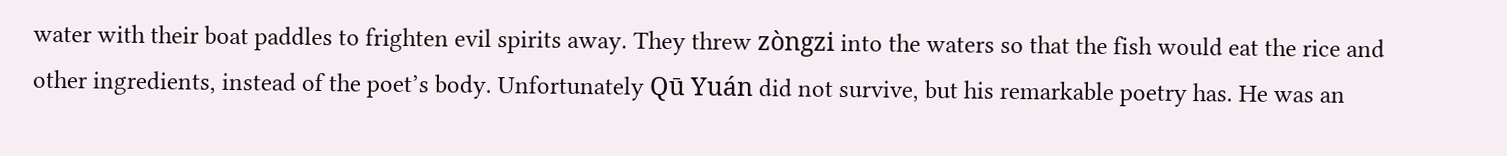water with their boat paddles to frighten evil spirits away. They threw zòngzi into the waters so that the fish would eat the rice and other ingredients, instead of the poet’s body. Unfortunately Qū Yuán did not survive, but his remarkable poetry has. He was an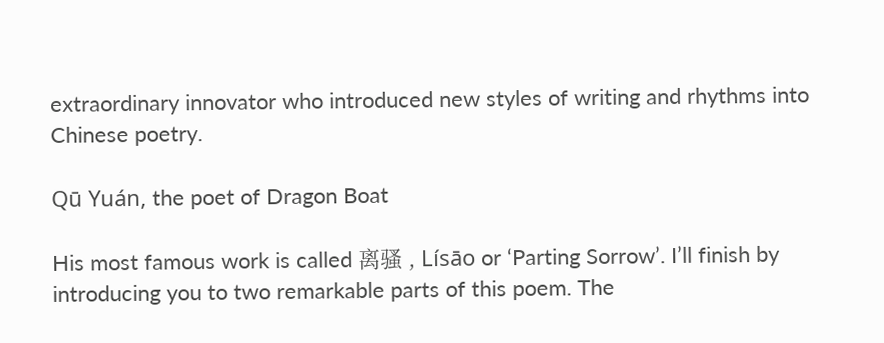extraordinary innovator who introduced new styles of writing and rhythms into Chinese poetry.

Qū Yuán, the poet of Dragon Boat

His most famous work is called 离骚 , Lísāo or ‘Parting Sorrow’. I’ll finish by introducing you to two remarkable parts of this poem. The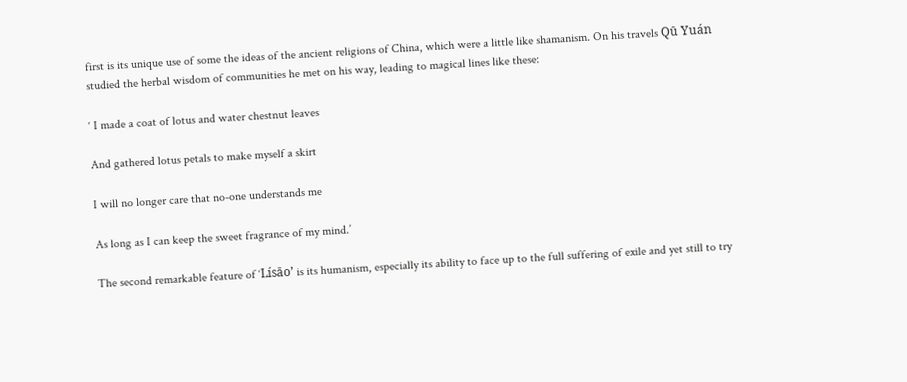first is its unique use of some the ideas of the ancient religions of China, which were a little like shamanism. On his travels Qū Yuán studied the herbal wisdom of communities he met on his way, leading to magical lines like these:

‘ I made a coat of lotus and water chestnut leaves

And gathered lotus petals to make myself a skirt

I will no longer care that no-one understands me

As long as I can keep the sweet fragrance of my mind.’

The second remarkable feature of ‘Lísāo’ is its humanism, especially its ability to face up to the full suffering of exile and yet still to try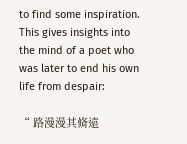to find some inspiration. This gives insights into the mind of a poet who was later to end his own life from despair:

“ 路漫漫其脩遠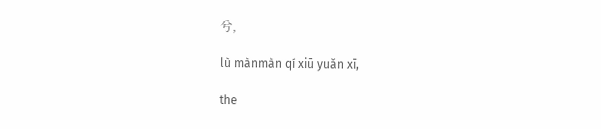兮,

lù mànmàn qí xiū yuǎn xī,

the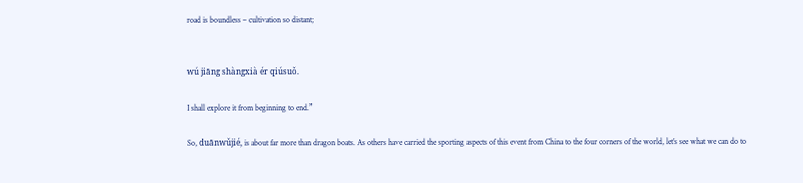road is boundless – cultivation so distant;


wú jiāng shàngxià ér qiúsuǒ.

I shall explore it from beginning to end.”

So, duānwǔjié, is about far more than dragon boats. As others have carried the sporting aspects of this event from China to the four corners of the world, let’s see what we can do to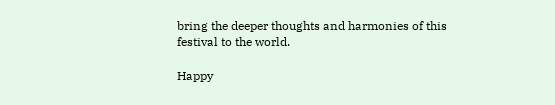bring the deeper thoughts and harmonies of this festival to the world.

Happy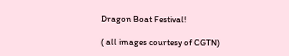Dragon Boat Festival!

( all images courtesy of CGTN)